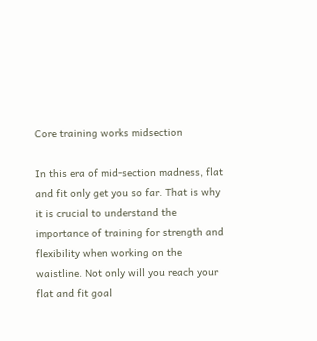Core training works midsection

In this era of mid-section madness, flat and fit only get you so far. That is why it is crucial to understand the importance of training for strength and flexibility when working on the waistline. Not only will you reach your flat and fit goal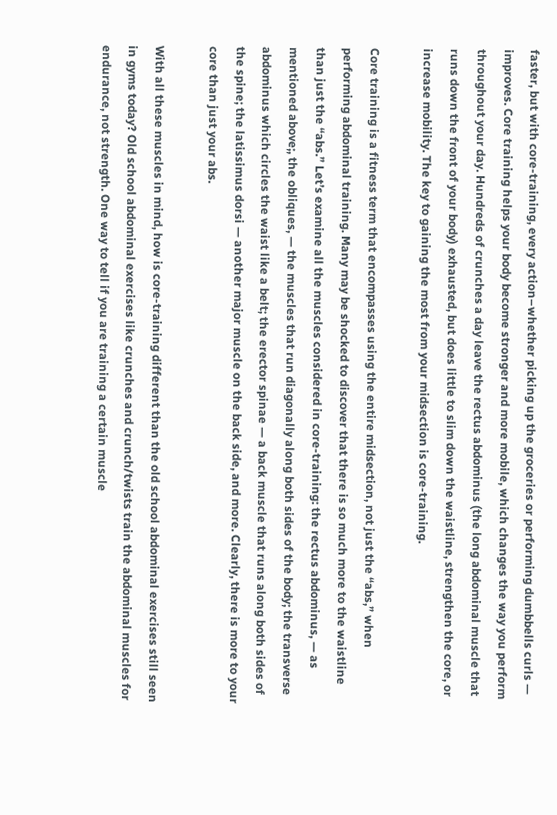faster, but with core-training, every action–whether picking up the groceries or performing dumbbells curls — improves. Core training helps your body become stronger and more mobile, which changes the way you perform throughout your day. Hundreds of crunches a day leave the rectus abdominus (the long abdominal muscle that runs down the front of your body) exhausted, but does little to slim down the waistline, strengthen the core, or increase mobility. The key to gaining the most from your midsection is core-training.

Core training is a fitness term that encompasses using the entire midsection, not just the “abs,” when performing abdominal training. Many may be shocked to discover that there is so much more to the waistline than just the “abs.” Let’s examine all the muscles considered in core-training: the rectus abdominus, — as mentioned above;, the obliques, — the muscles that run diagonally along both sides of the body; the transverse abdominus which circles the waist like a belt; the erector spinae — a back muscle that runs along both sides of the spine; the latissimus dorsi — another major muscle on the back side, and more. Clearly, there is more to your core than just your abs.

With all these muscles in mind, how is core-training different than the old school abdominal exercises still seen in gyms today? Old school abdominal exercises like crunches and crunch/twists train the abdominal muscles for endurance, not strength. One way to tell if you are training a certain muscle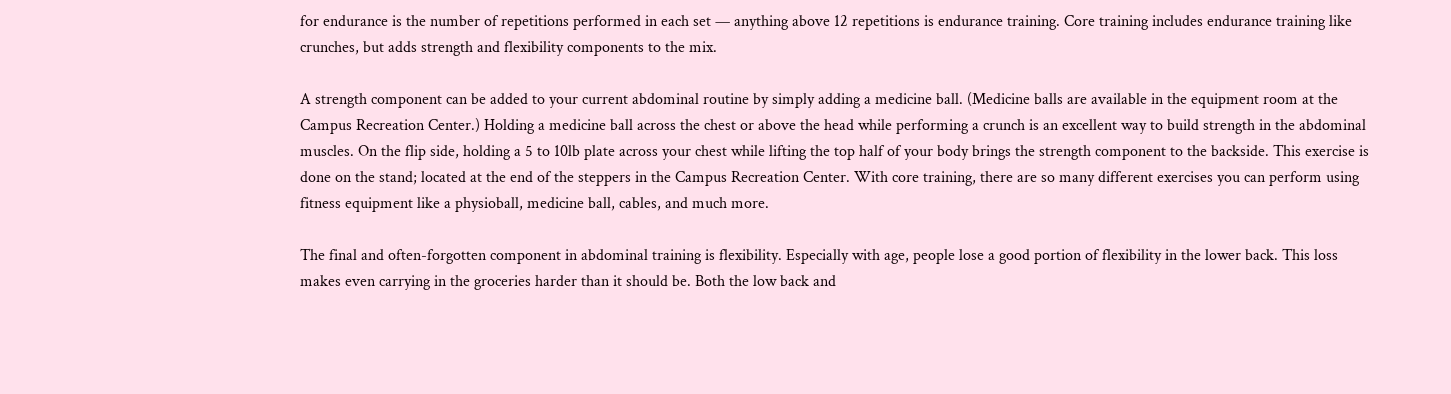for endurance is the number of repetitions performed in each set — anything above 12 repetitions is endurance training. Core training includes endurance training like crunches, but adds strength and flexibility components to the mix.

A strength component can be added to your current abdominal routine by simply adding a medicine ball. (Medicine balls are available in the equipment room at the Campus Recreation Center.) Holding a medicine ball across the chest or above the head while performing a crunch is an excellent way to build strength in the abdominal muscles. On the flip side, holding a 5 to 10lb plate across your chest while lifting the top half of your body brings the strength component to the backside. This exercise is done on the stand; located at the end of the steppers in the Campus Recreation Center. With core training, there are so many different exercises you can perform using fitness equipment like a physioball, medicine ball, cables, and much more.

The final and often-forgotten component in abdominal training is flexibility. Especially with age, people lose a good portion of flexibility in the lower back. This loss makes even carrying in the groceries harder than it should be. Both the low back and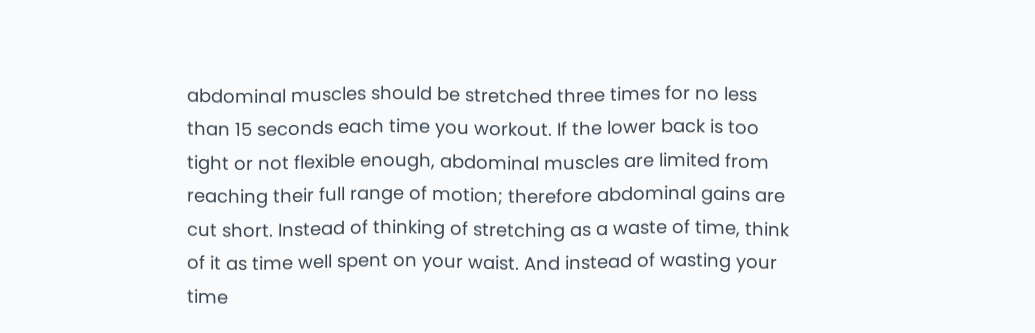abdominal muscles should be stretched three times for no less than 15 seconds each time you workout. If the lower back is too tight or not flexible enough, abdominal muscles are limited from reaching their full range of motion; therefore abdominal gains are cut short. Instead of thinking of stretching as a waste of time, think of it as time well spent on your waist. And instead of wasting your time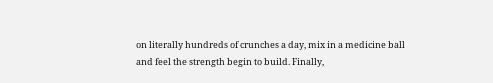on literally hundreds of crunches a day, mix in a medicine ball and feel the strength begin to build. Finally,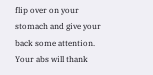flip over on your stomach and give your back some attention. Your abs will thank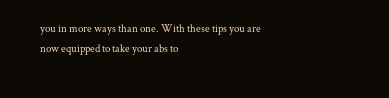you in more ways than one. With these tips you are now equipped to take your abs to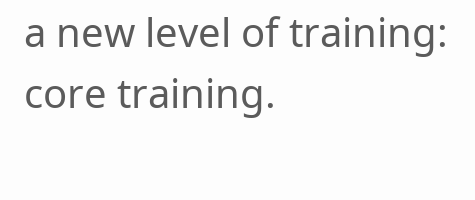a new level of training: core training.